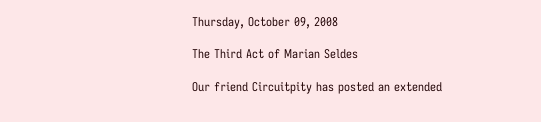Thursday, October 09, 2008

The Third Act of Marian Seldes

Our friend Circuitpity has posted an extended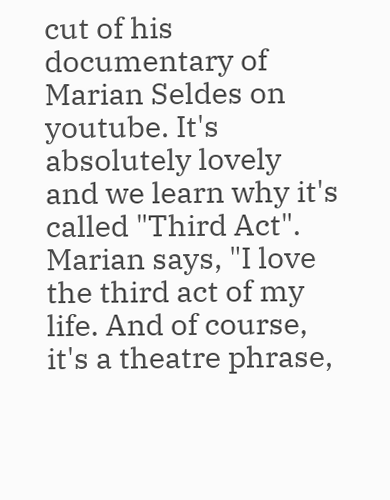cut of his documentary of Marian Seldes on youtube. It's absolutely lovely and we learn why it's called "Third Act". Marian says, "I love the third act of my life. And of course, it's a theatre phrase,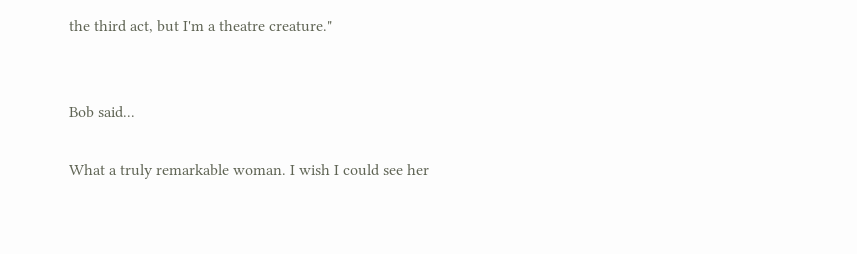the third act, but I'm a theatre creature."


Bob said...

What a truly remarkable woman. I wish I could see her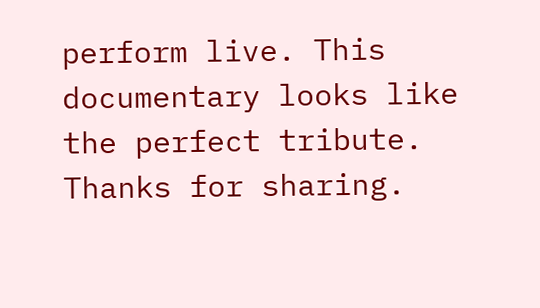perform live. This documentary looks like the perfect tribute. Thanks for sharing.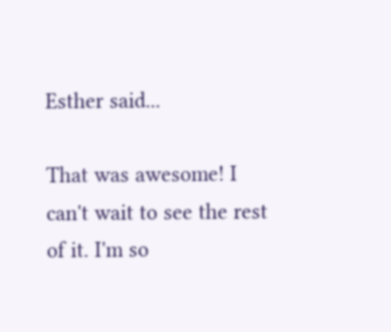Esther said...

That was awesome! I can't wait to see the rest of it. I'm so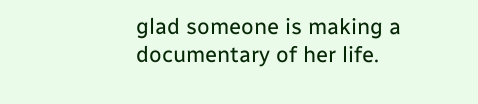glad someone is making a documentary of her life.